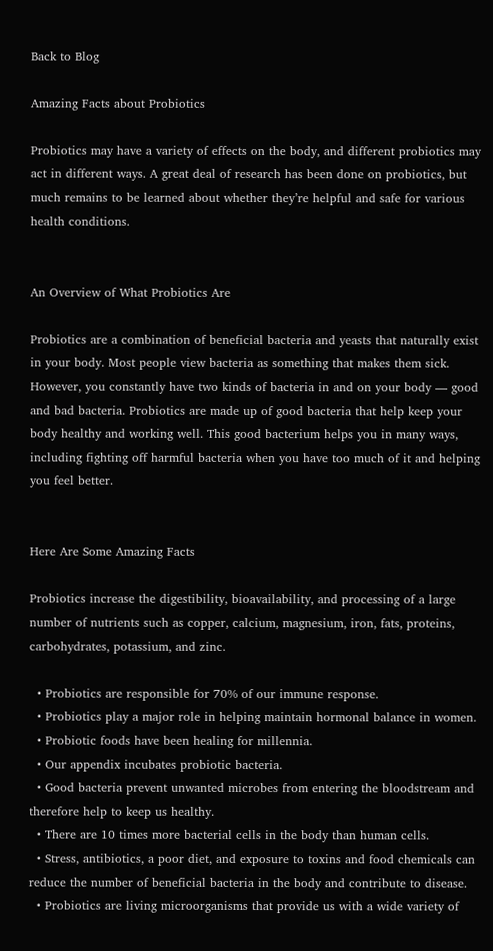Back to Blog

Amazing Facts about Probiotics

Probiotics may have a variety of effects on the body, and different probiotics may act in different ways. A great deal of research has been done on probiotics, but much remains to be learned about whether they’re helpful and safe for various health conditions.


An Overview of What Probiotics Are

Probiotics are a combination of beneficial bacteria and yeasts that naturally exist in your body. Most people view bacteria as something that makes them sick. However, you constantly have two kinds of bacteria in and on your body — good and bad bacteria. Probiotics are made up of good bacteria that help keep your body healthy and working well. This good bacterium helps you in many ways, including fighting off harmful bacteria when you have too much of it and helping you feel better.


Here Are Some Amazing Facts

Probiotics increase the digestibility, bioavailability, and processing of a large number of nutrients such as copper, calcium, magnesium, iron, fats, proteins, carbohydrates, potassium, and zinc.

  • Probiotics are responsible for 70% of our immune response.
  • Probiotics play a major role in helping maintain hormonal balance in women.
  • Probiotic foods have been healing for millennia.
  • Our appendix incubates probiotic bacteria.
  • Good bacteria prevent unwanted microbes from entering the bloodstream and therefore help to keep us healthy.
  • There are 10 times more bacterial cells in the body than human cells.
  • Stress, antibiotics, a poor diet, and exposure to toxins and food chemicals can reduce the number of beneficial bacteria in the body and contribute to disease.
  • Probiotics are living microorganisms that provide us with a wide variety of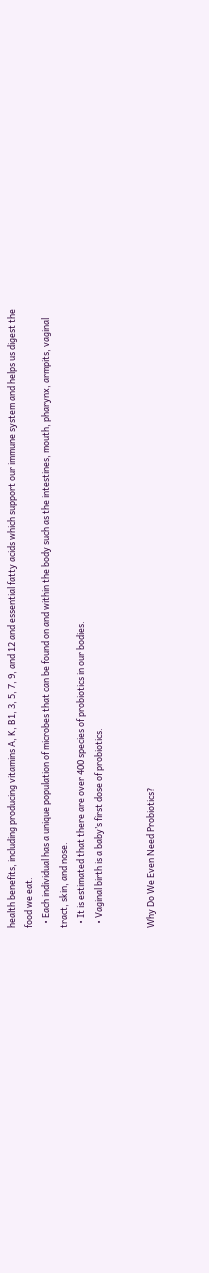health benefits, including producing vitamins A, K, B1, 3, 5, 7, 9, and 12 and essential fatty acids which support our immune system and helps us digest the food we eat.
  • Each individual has a unique population of microbes that can be found on and within the body such as the intestines, mouth, pharynx, armpits, vaginal tract, skin, and nose.
  • It is estimated that there are over 400 species of probiotics in our bodies.
  • Vaginal birth is a baby’s first dose of probiotics.


Why Do We Even Need Probiotics?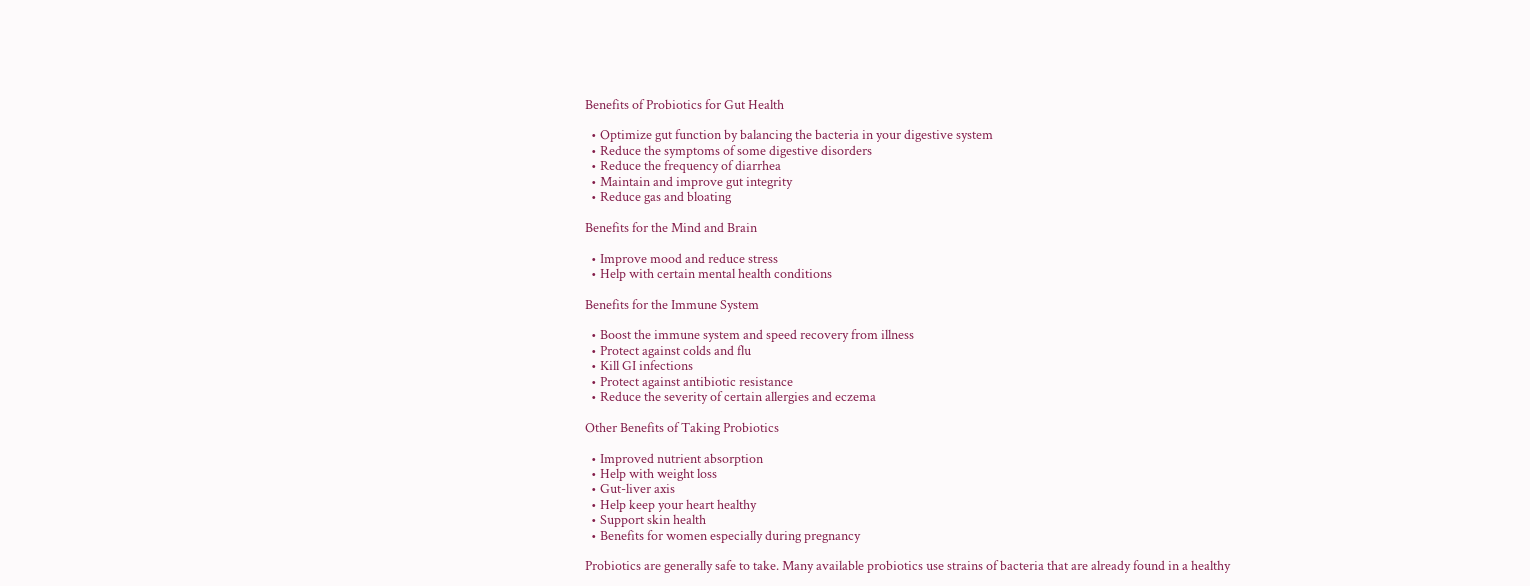Benefits of Probiotics for Gut Health

  • Optimize gut function by balancing the bacteria in your digestive system
  • Reduce the symptoms of some digestive disorders
  • Reduce the frequency of diarrhea
  • Maintain and improve gut integrity
  • Reduce gas and bloating

Benefits for the Mind and Brain

  • Improve mood and reduce stress
  • Help with certain mental health conditions

Benefits for the Immune System

  • Boost the immune system and speed recovery from illness
  • Protect against colds and flu
  • Kill GI infections
  • Protect against antibiotic resistance
  • Reduce the severity of certain allergies and eczema

Other Benefits of Taking Probiotics

  • Improved nutrient absorption
  • Help with weight loss
  • Gut-liver axis
  • Help keep your heart healthy
  • Support skin health
  • Benefits for women especially during pregnancy

Probiotics are generally safe to take. Many available probiotics use strains of bacteria that are already found in a healthy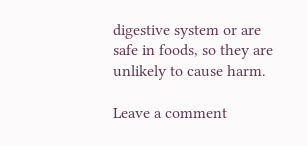digestive system or are safe in foods, so they are unlikely to cause harm.

Leave a comment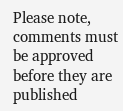Please note, comments must be approved before they are published